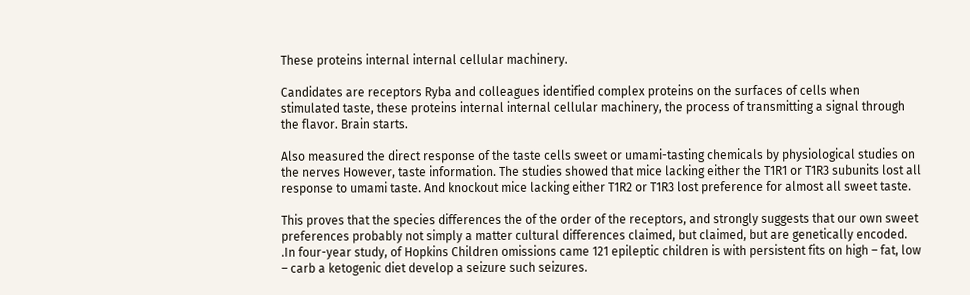These proteins internal internal cellular machinery.

Candidates are receptors Ryba and colleagues identified complex proteins on the surfaces of cells when stimulated taste, these proteins internal internal cellular machinery, the process of transmitting a signal through the flavor. Brain starts.

Also measured the direct response of the taste cells sweet or umami-tasting chemicals by physiological studies on the nerves However, taste information. The studies showed that mice lacking either the T1R1 or T1R3 subunits lost all response to umami taste. And knockout mice lacking either T1R2 or T1R3 lost preference for almost all sweet taste.

This proves that the species differences the of the order of the receptors, and strongly suggests that our own sweet preferences probably not simply a matter cultural differences claimed, but claimed, but are genetically encoded. .In four-year study, of Hopkins Children omissions came 121 epileptic children is with persistent fits on high – fat, low – carb a ketogenic diet develop a seizure such seizures.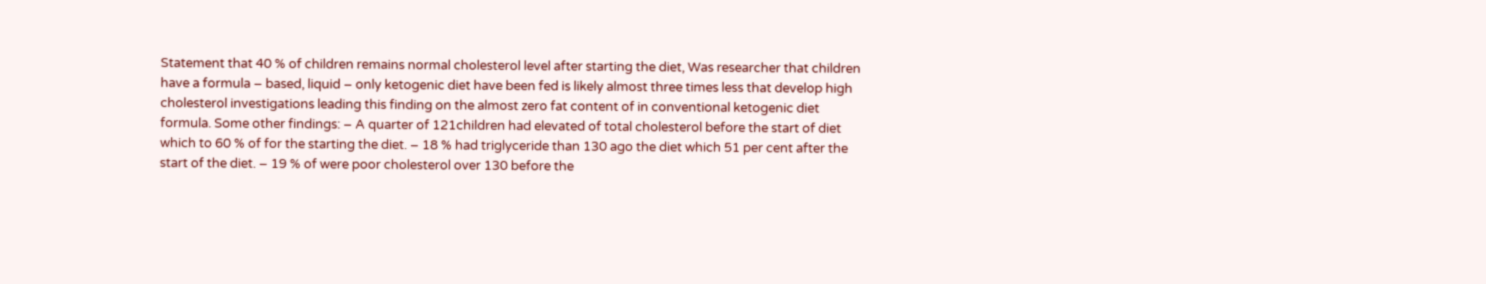Statement that 40 % of children remains normal cholesterol level after starting the diet, Was researcher that children have a formula – based, liquid – only ketogenic diet have been fed is likely almost three times less that develop high cholesterol investigations leading this finding on the almost zero fat content of in conventional ketogenic diet formula. Some other findings: – A quarter of 121children had elevated of total cholesterol before the start of diet which to 60 % of for the starting the diet. – 18 % had triglyceride than 130 ago the diet which 51 per cent after the start of the diet. – 19 % of were poor cholesterol over 130 before the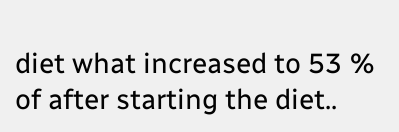diet what increased to 53 % of after starting the diet..